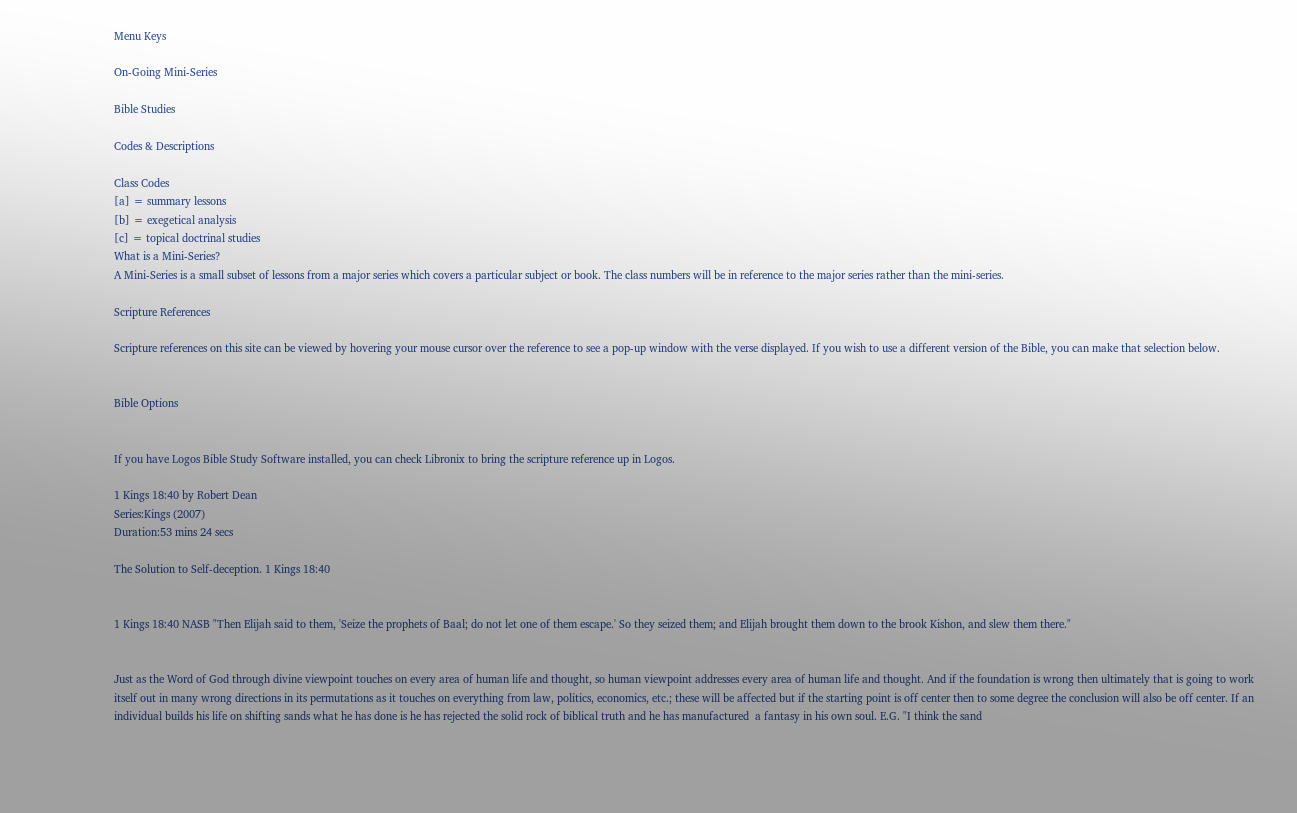Menu Keys

On-Going Mini-Series

Bible Studies

Codes & Descriptions

Class Codes
[a] = summary lessons
[b] = exegetical analysis
[c] = topical doctrinal studies
What is a Mini-Series?
A Mini-Series is a small subset of lessons from a major series which covers a particular subject or book. The class numbers will be in reference to the major series rather than the mini-series.

Scripture References

Scripture references on this site can be viewed by hovering your mouse cursor over the reference to see a pop-up window with the verse displayed. If you wish to use a different version of the Bible, you can make that selection below.


Bible Options


If you have Logos Bible Study Software installed, you can check Libronix to bring the scripture reference up in Logos.

1 Kings 18:40 by Robert Dean
Series:Kings (2007)
Duration:53 mins 24 secs

The Solution to Self-deception. 1 Kings 18:40


1 Kings 18:40 NASB "Then Elijah said to them, 'Seize the prophets of Baal; do not let one of them escape.' So they seized them; and Elijah brought them down to the brook Kishon, and slew them there."


Just as the Word of God through divine viewpoint touches on every area of human life and thought, so human viewpoint addresses every area of human life and thought. And if the foundation is wrong then ultimately that is going to work itself out in many wrong directions in its permutations as it touches on everything from law, politics, economics, etc.; these will be affected but if the starting point is off center then to some degree the conclusion will also be off center. If an individual builds his life on shifting sands what he has done is he has rejected the solid rock of biblical truth and he has manufactured  a fantasy in his own soul. E.G. "I think the sand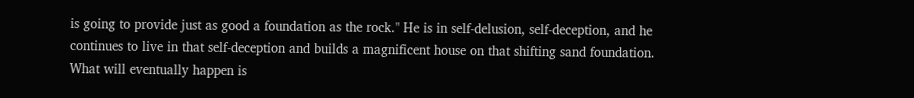is going to provide just as good a foundation as the rock." He is in self-delusion, self-deception, and he continues to live in that self-deception and builds a magnificent house on that shifting sand foundation. What will eventually happen is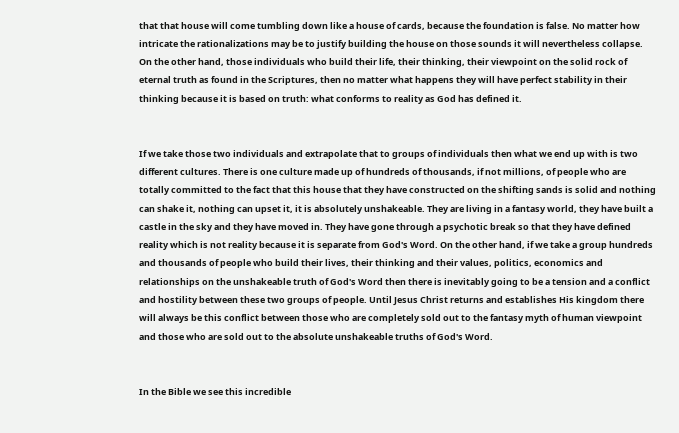that that house will come tumbling down like a house of cards, because the foundation is false. No matter how intricate the rationalizations may be to justify building the house on those sounds it will nevertheless collapse. On the other hand, those individuals who build their life, their thinking, their viewpoint on the solid rock of eternal truth as found in the Scriptures, then no matter what happens they will have perfect stability in their thinking because it is based on truth: what conforms to reality as God has defined it.


If we take those two individuals and extrapolate that to groups of individuals then what we end up with is two different cultures. There is one culture made up of hundreds of thousands, if not millions, of people who are totally committed to the fact that this house that they have constructed on the shifting sands is solid and nothing can shake it, nothing can upset it, it is absolutely unshakeable. They are living in a fantasy world, they have built a castle in the sky and they have moved in. They have gone through a psychotic break so that they have defined reality which is not reality because it is separate from God's Word. On the other hand, if we take a group hundreds and thousands of people who build their lives, their thinking and their values, politics, economics and relationships on the unshakeable truth of God's Word then there is inevitably going to be a tension and a conflict and hostility between these two groups of people. Until Jesus Christ returns and establishes His kingdom there will always be this conflict between those who are completely sold out to the fantasy myth of human viewpoint and those who are sold out to the absolute unshakeable truths of God's Word.


In the Bible we see this incredible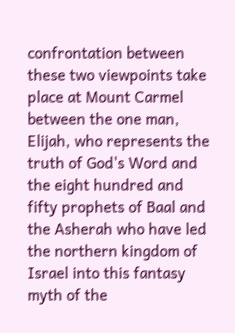confrontation between these two viewpoints take place at Mount Carmel between the one man, Elijah, who represents the truth of God's Word and the eight hundred and fifty prophets of Baal and the Asherah who have led the northern kingdom of Israel into this fantasy myth of the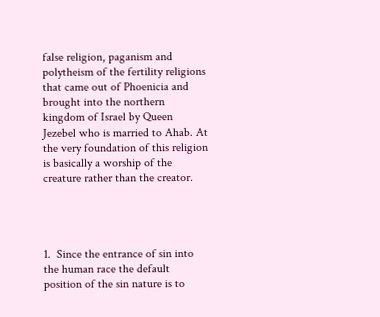false religion, paganism and polytheism of the fertility religions that came out of Phoenicia and brought into the northern kingdom of Israel by Queen Jezebel who is married to Ahab. At the very foundation of this religion is basically a worship of the creature rather than the creator.




1.  Since the entrance of sin into the human race the default position of the sin nature is to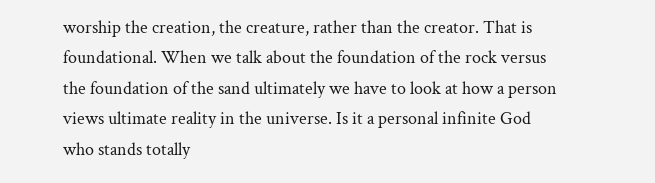worship the creation, the creature, rather than the creator. That is foundational. When we talk about the foundation of the rock versus the foundation of the sand ultimately we have to look at how a person views ultimate reality in the universe. Is it a personal infinite God who stands totally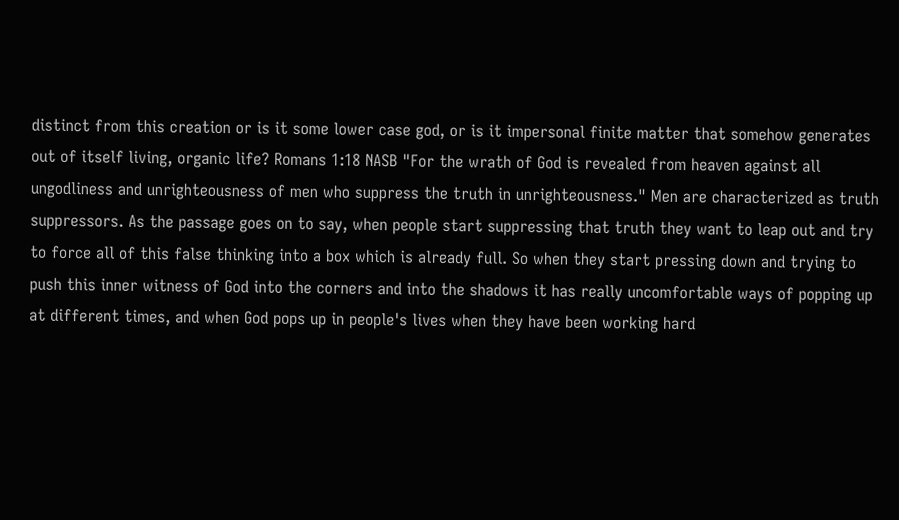distinct from this creation or is it some lower case god, or is it impersonal finite matter that somehow generates out of itself living, organic life? Romans 1:18 NASB "For the wrath of God is revealed from heaven against all ungodliness and unrighteousness of men who suppress the truth in unrighteousness." Men are characterized as truth suppressors. As the passage goes on to say, when people start suppressing that truth they want to leap out and try to force all of this false thinking into a box which is already full. So when they start pressing down and trying to push this inner witness of God into the corners and into the shadows it has really uncomfortable ways of popping up at different times, and when God pops up in people's lives when they have been working hard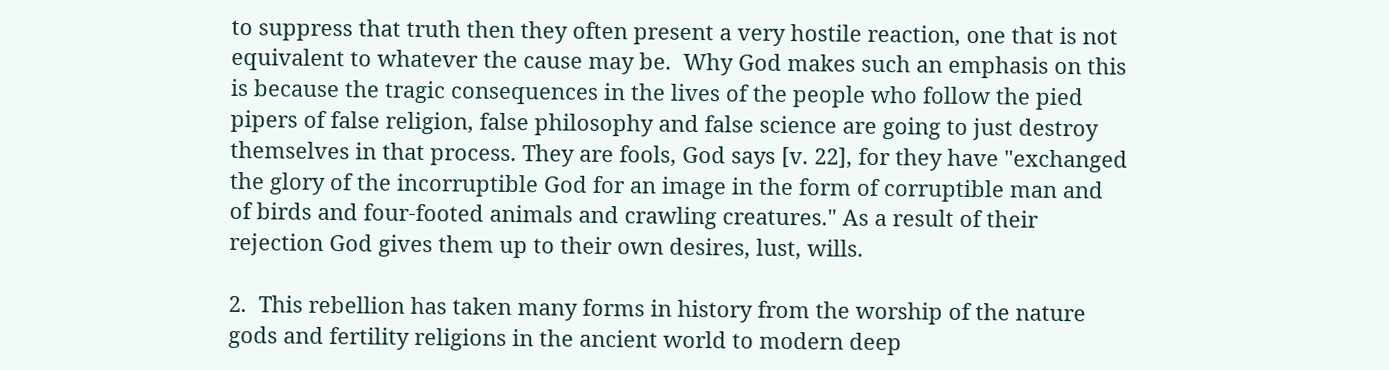to suppress that truth then they often present a very hostile reaction, one that is not equivalent to whatever the cause may be.  Why God makes such an emphasis on this is because the tragic consequences in the lives of the people who follow the pied pipers of false religion, false philosophy and false science are going to just destroy themselves in that process. They are fools, God says [v. 22], for they have "exchanged the glory of the incorruptible God for an image in the form of corruptible man and of birds and four-footed animals and crawling creatures." As a result of their rejection God gives them up to their own desires, lust, wills.

2.  This rebellion has taken many forms in history from the worship of the nature gods and fertility religions in the ancient world to modern deep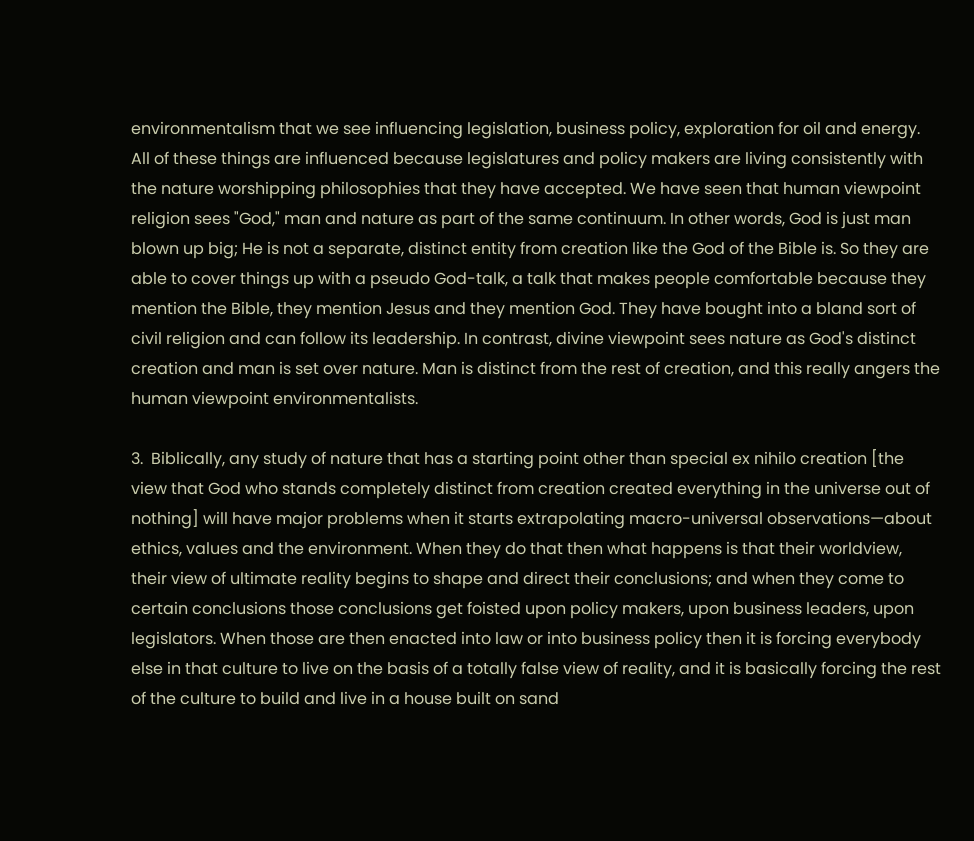environmentalism that we see influencing legislation, business policy, exploration for oil and energy. All of these things are influenced because legislatures and policy makers are living consistently with the nature worshipping philosophies that they have accepted. We have seen that human viewpoint religion sees "God," man and nature as part of the same continuum. In other words, God is just man blown up big; He is not a separate, distinct entity from creation like the God of the Bible is. So they are able to cover things up with a pseudo God-talk, a talk that makes people comfortable because they mention the Bible, they mention Jesus and they mention God. They have bought into a bland sort of civil religion and can follow its leadership. In contrast, divine viewpoint sees nature as God's distinct creation and man is set over nature. Man is distinct from the rest of creation, and this really angers the human viewpoint environmentalists.

3.  Biblically, any study of nature that has a starting point other than special ex nihilo creation [the view that God who stands completely distinct from creation created everything in the universe out of nothing] will have major problems when it starts extrapolating macro-universal observations—about ethics, values and the environment. When they do that then what happens is that their worldview, their view of ultimate reality begins to shape and direct their conclusions; and when they come to certain conclusions those conclusions get foisted upon policy makers, upon business leaders, upon legislators. When those are then enacted into law or into business policy then it is forcing everybody else in that culture to live on the basis of a totally false view of reality, and it is basically forcing the rest of the culture to build and live in a house built on sand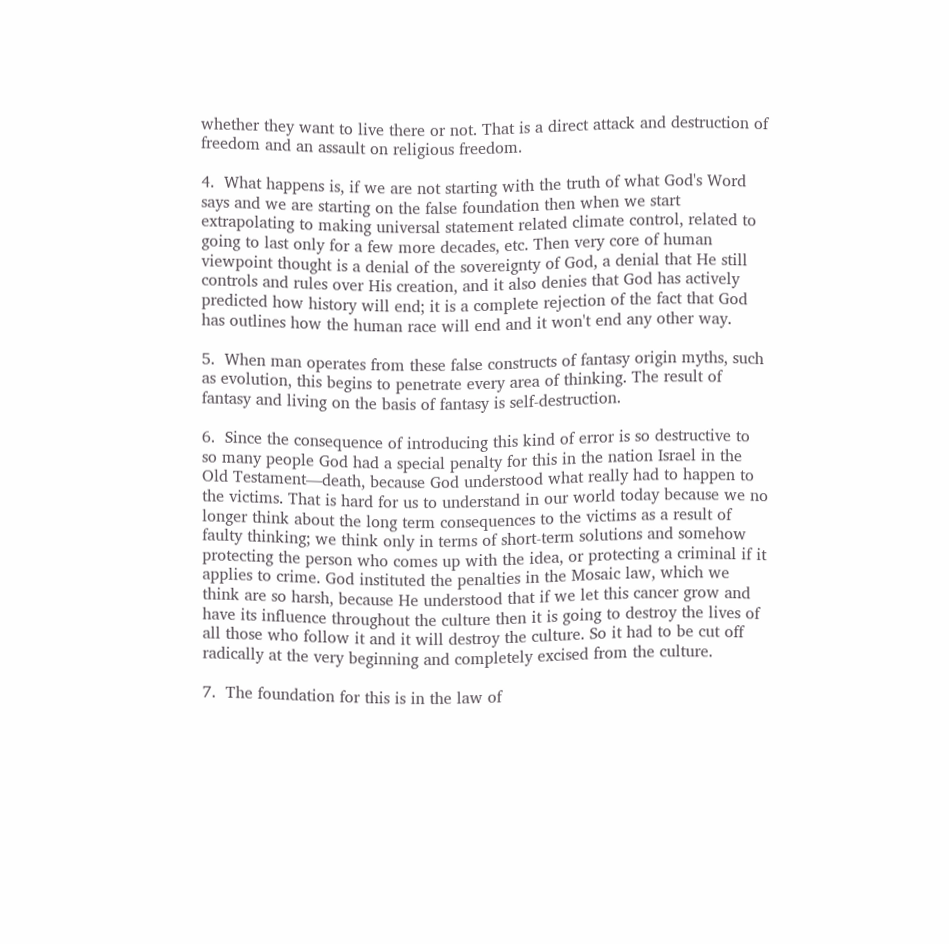whether they want to live there or not. That is a direct attack and destruction of freedom and an assault on religious freedom.

4.  What happens is, if we are not starting with the truth of what God's Word says and we are starting on the false foundation then when we start extrapolating to making universal statement related climate control, related to going to last only for a few more decades, etc. Then very core of human viewpoint thought is a denial of the sovereignty of God, a denial that He still controls and rules over His creation, and it also denies that God has actively predicted how history will end; it is a complete rejection of the fact that God has outlines how the human race will end and it won't end any other way.

5.  When man operates from these false constructs of fantasy origin myths, such as evolution, this begins to penetrate every area of thinking. The result of fantasy and living on the basis of fantasy is self-destruction.

6.  Since the consequence of introducing this kind of error is so destructive to so many people God had a special penalty for this in the nation Israel in the Old Testament—death, because God understood what really had to happen to the victims. That is hard for us to understand in our world today because we no longer think about the long term consequences to the victims as a result of faulty thinking; we think only in terms of short-term solutions and somehow protecting the person who comes up with the idea, or protecting a criminal if it applies to crime. God instituted the penalties in the Mosaic law, which we think are so harsh, because He understood that if we let this cancer grow and have its influence throughout the culture then it is going to destroy the lives of all those who follow it and it will destroy the culture. So it had to be cut off radically at the very beginning and completely excised from the culture.

7.  The foundation for this is in the law of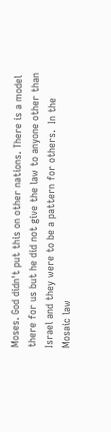Moses. God didn't put this on other nations. There is a model there for us but he did not give the law to anyone other than Israel and they were to be a pattern for others.  In the Mosaic law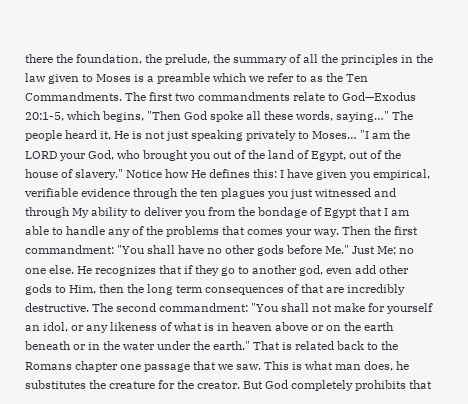there the foundation, the prelude, the summary of all the principles in the law given to Moses is a preamble which we refer to as the Ten Commandments. The first two commandments relate to God—Exodus 20:1-5, which begins, "Then God spoke all these words, saying…" The people heard it, He is not just speaking privately to Moses… "I am the LORD your God, who brought you out of the land of Egypt, out of the house of slavery." Notice how He defines this: I have given you empirical, verifiable evidence through the ten plagues you just witnessed and through My ability to deliver you from the bondage of Egypt that I am able to handle any of the problems that comes your way. Then the first commandment: "You shall have no other gods before Me." Just Me; no one else. He recognizes that if they go to another god, even add other gods to Him, then the long term consequences of that are incredibly destructive. The second commandment: "You shall not make for yourself an idol, or any likeness of what is in heaven above or on the earth beneath or in the water under the earth." That is related back to the Romans chapter one passage that we saw. This is what man does, he substitutes the creature for the creator. But God completely prohibits that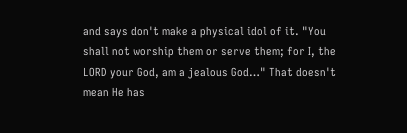and says don't make a physical idol of it. "You shall not worship them or serve them; for I, the LORD your God, am a jealous God…" That doesn't mean He has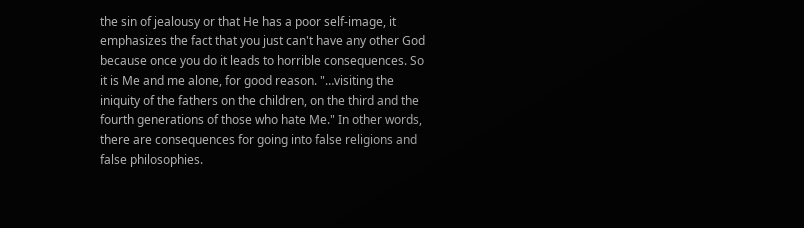the sin of jealousy or that He has a poor self-image, it emphasizes the fact that you just can't have any other God because once you do it leads to horrible consequences. So it is Me and me alone, for good reason. "…visiting the iniquity of the fathers on the children, on the third and the fourth generations of those who hate Me." In other words, there are consequences for going into false religions and false philosophies.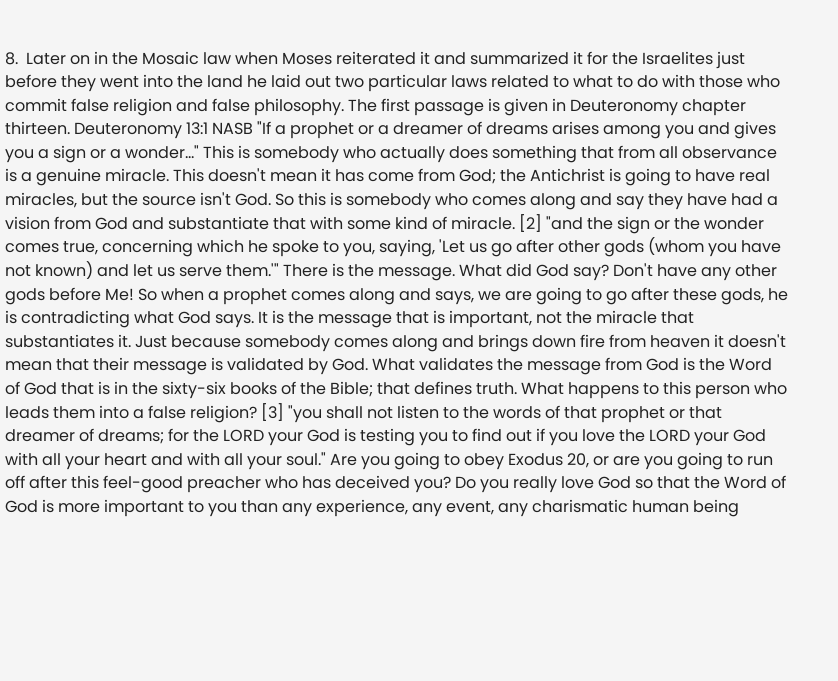8.  Later on in the Mosaic law when Moses reiterated it and summarized it for the Israelites just before they went into the land he laid out two particular laws related to what to do with those who commit false religion and false philosophy. The first passage is given in Deuteronomy chapter thirteen. Deuteronomy 13:1 NASB "If a prophet or a dreamer of dreams arises among you and gives you a sign or a wonder…" This is somebody who actually does something that from all observance is a genuine miracle. This doesn't mean it has come from God; the Antichrist is going to have real miracles, but the source isn't God. So this is somebody who comes along and say they have had a vision from God and substantiate that with some kind of miracle. [2] "and the sign or the wonder comes true, concerning which he spoke to you, saying, 'Let us go after other gods (whom you have not known) and let us serve them.'" There is the message. What did God say? Don't have any other gods before Me! So when a prophet comes along and says, we are going to go after these gods, he is contradicting what God says. It is the message that is important, not the miracle that substantiates it. Just because somebody comes along and brings down fire from heaven it doesn't mean that their message is validated by God. What validates the message from God is the Word of God that is in the sixty-six books of the Bible; that defines truth. What happens to this person who leads them into a false religion? [3] "you shall not listen to the words of that prophet or that dreamer of dreams; for the LORD your God is testing you to find out if you love the LORD your God with all your heart and with all your soul." Are you going to obey Exodus 20, or are you going to run off after this feel-good preacher who has deceived you? Do you really love God so that the Word of God is more important to you than any experience, any event, any charismatic human being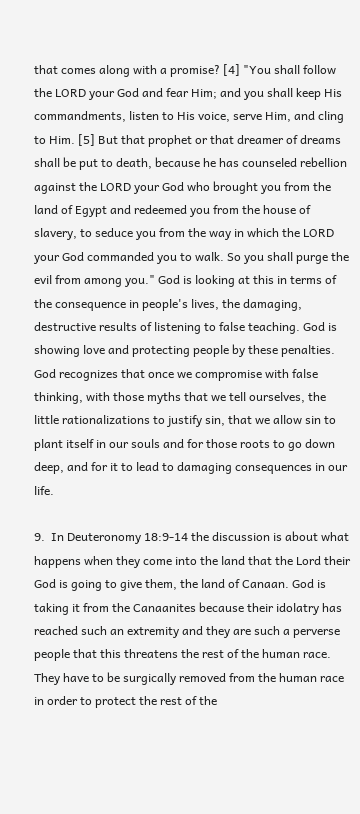that comes along with a promise? [4] "You shall follow the LORD your God and fear Him; and you shall keep His commandments, listen to His voice, serve Him, and cling to Him. [5] But that prophet or that dreamer of dreams shall be put to death, because he has counseled rebellion against the LORD your God who brought you from the land of Egypt and redeemed you from the house of slavery, to seduce you from the way in which the LORD your God commanded you to walk. So you shall purge the evil from among you." God is looking at this in terms of the consequence in people's lives, the damaging, destructive results of listening to false teaching. God is showing love and protecting people by these penalties. God recognizes that once we compromise with false thinking, with those myths that we tell ourselves, the little rationalizations to justify sin, that we allow sin to plant itself in our souls and for those roots to go down deep, and for it to lead to damaging consequences in our life.

9.  In Deuteronomy 18:9-14 the discussion is about what happens when they come into the land that the Lord their God is going to give them, the land of Canaan. God is taking it from the Canaanites because their idolatry has reached such an extremity and they are such a perverse people that this threatens the rest of the human race. They have to be surgically removed from the human race in order to protect the rest of the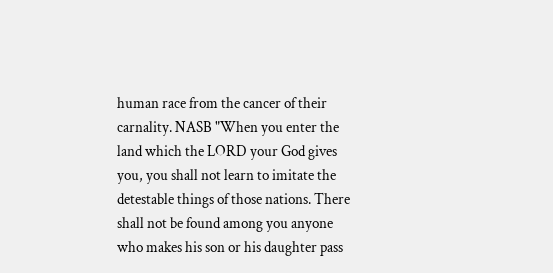human race from the cancer of their carnality. NASB "When you enter the land which the LORD your God gives you, you shall not learn to imitate the detestable things of those nations. There shall not be found among you anyone who makes his son or his daughter pass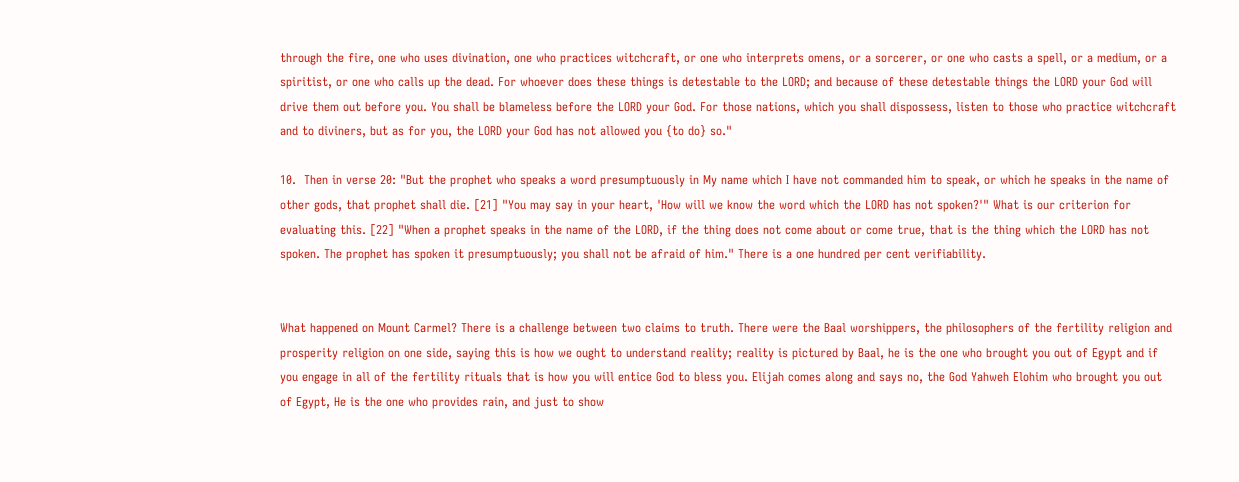through the fire, one who uses divination, one who practices witchcraft, or one who interprets omens, or a sorcerer, or one who casts a spell, or a medium, or a spiritist, or one who calls up the dead. For whoever does these things is detestable to the LORD; and because of these detestable things the LORD your God will drive them out before you. You shall be blameless before the LORD your God. For those nations, which you shall dispossess, listen to those who practice witchcraft and to diviners, but as for you, the LORD your God has not allowed you {to do} so."

10.  Then in verse 20: "But the prophet who speaks a word presumptuously in My name which I have not commanded him to speak, or which he speaks in the name of other gods, that prophet shall die. [21] "You may say in your heart, 'How will we know the word which the LORD has not spoken?'" What is our criterion for evaluating this. [22] "When a prophet speaks in the name of the LORD, if the thing does not come about or come true, that is the thing which the LORD has not spoken. The prophet has spoken it presumptuously; you shall not be afraid of him." There is a one hundred per cent verifiability.


What happened on Mount Carmel? There is a challenge between two claims to truth. There were the Baal worshippers, the philosophers of the fertility religion and prosperity religion on one side, saying this is how we ought to understand reality; reality is pictured by Baal, he is the one who brought you out of Egypt and if you engage in all of the fertility rituals that is how you will entice God to bless you. Elijah comes along and says no, the God Yahweh Elohim who brought you out of Egypt, He is the one who provides rain, and just to show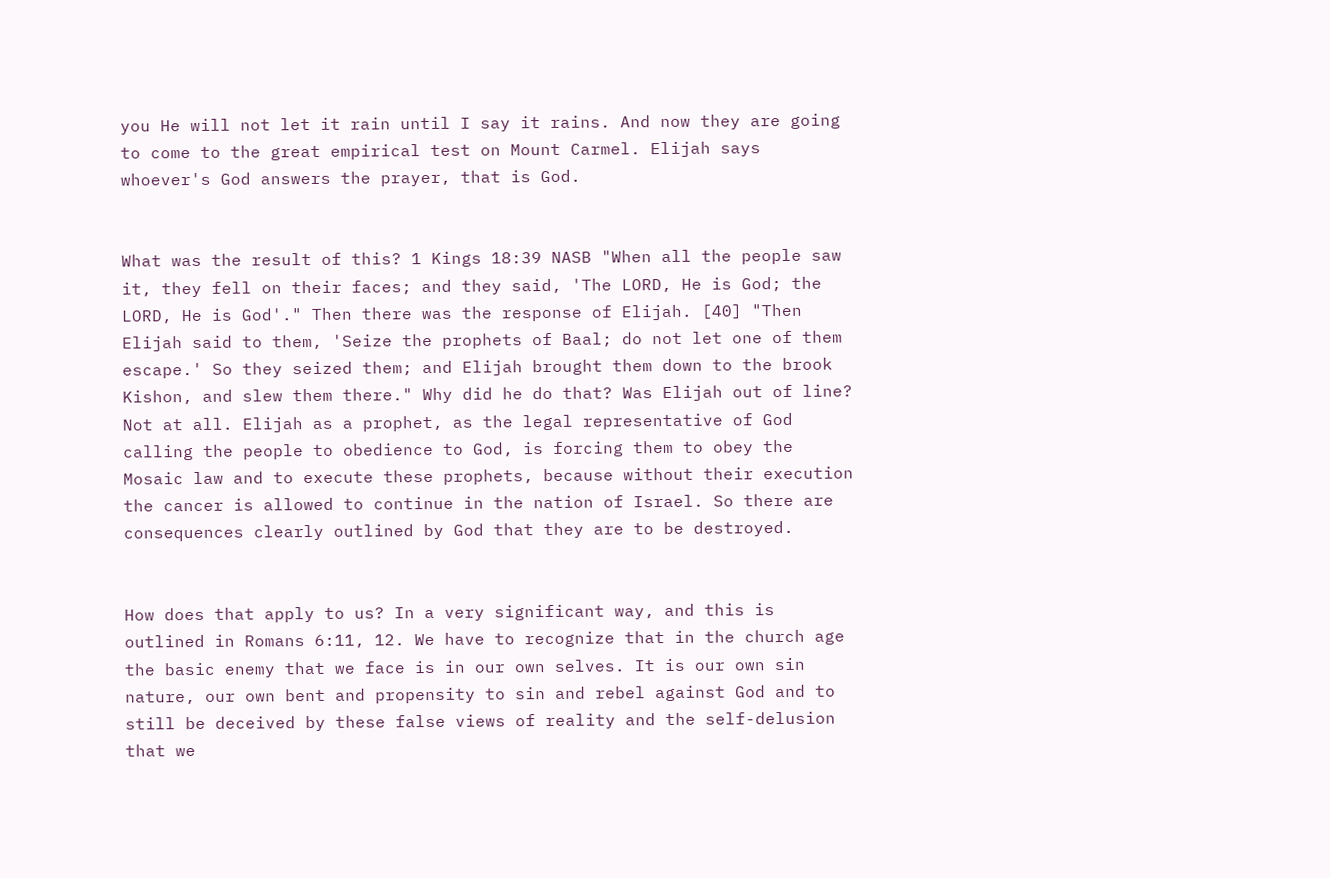you He will not let it rain until I say it rains. And now they are going to come to the great empirical test on Mount Carmel. Elijah says whoever's God answers the prayer, that is God.


What was the result of this? 1 Kings 18:39 NASB "When all the people saw it, they fell on their faces; and they said, 'The LORD, He is God; the LORD, He is God'." Then there was the response of Elijah. [40] "Then Elijah said to them, 'Seize the prophets of Baal; do not let one of them escape.' So they seized them; and Elijah brought them down to the brook Kishon, and slew them there." Why did he do that? Was Elijah out of line? Not at all. Elijah as a prophet, as the legal representative of God calling the people to obedience to God, is forcing them to obey the Mosaic law and to execute these prophets, because without their execution the cancer is allowed to continue in the nation of Israel. So there are consequences clearly outlined by God that they are to be destroyed.


How does that apply to us? In a very significant way, and this is outlined in Romans 6:11, 12. We have to recognize that in the church age the basic enemy that we face is in our own selves. It is our own sin nature, our own bent and propensity to sin and rebel against God and to still be deceived by these false views of reality and the self-delusion that we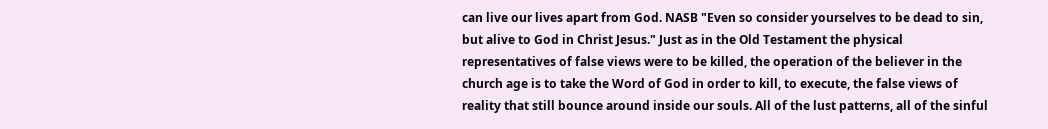can live our lives apart from God. NASB "Even so consider yourselves to be dead to sin, but alive to God in Christ Jesus." Just as in the Old Testament the physical representatives of false views were to be killed, the operation of the believer in the church age is to take the Word of God in order to kill, to execute, the false views of reality that still bounce around inside our souls. All of the lust patterns, all of the sinful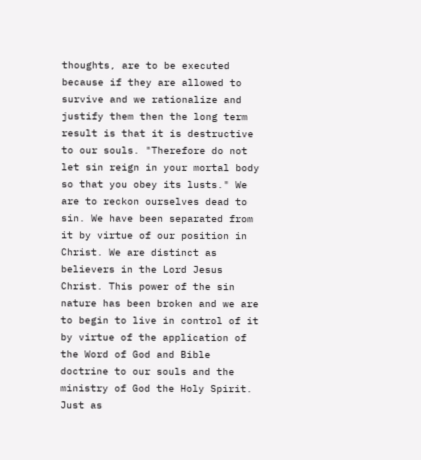thoughts, are to be executed because if they are allowed to survive and we rationalize and justify them then the long term result is that it is destructive to our souls. "Therefore do not let sin reign in your mortal body so that you obey its lusts." We are to reckon ourselves dead to sin. We have been separated from it by virtue of our position in Christ. We are distinct as believers in the Lord Jesus Christ. This power of the sin nature has been broken and we are to begin to live in control of it by virtue of the application of the Word of God and Bible doctrine to our souls and the ministry of God the Holy Spirit. Just as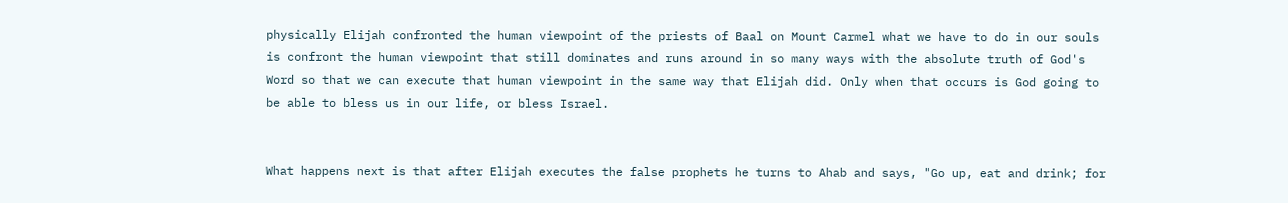physically Elijah confronted the human viewpoint of the priests of Baal on Mount Carmel what we have to do in our souls is confront the human viewpoint that still dominates and runs around in so many ways with the absolute truth of God's Word so that we can execute that human viewpoint in the same way that Elijah did. Only when that occurs is God going to be able to bless us in our life, or bless Israel.


What happens next is that after Elijah executes the false prophets he turns to Ahab and says, "Go up, eat and drink; for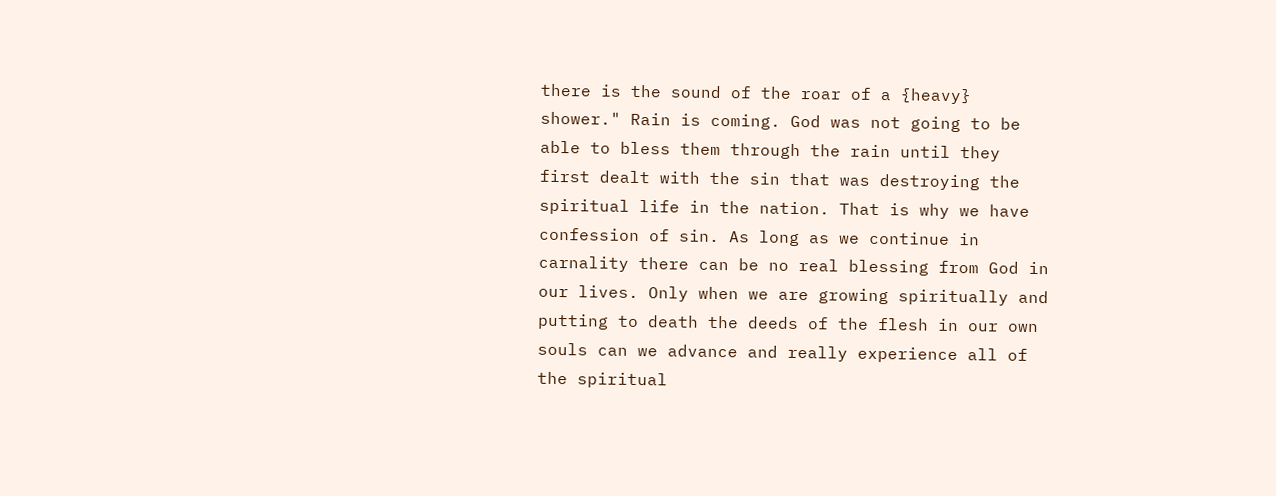there is the sound of the roar of a {heavy} shower." Rain is coming. God was not going to be able to bless them through the rain until they first dealt with the sin that was destroying the spiritual life in the nation. That is why we have confession of sin. As long as we continue in carnality there can be no real blessing from God in our lives. Only when we are growing spiritually and putting to death the deeds of the flesh in our own souls can we advance and really experience all of the spiritual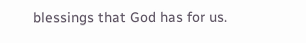blessings that God has for us.